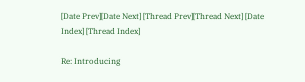[Date Prev][Date Next] [Thread Prev][Thread Next] [Date Index] [Thread Index]

Re: Introducing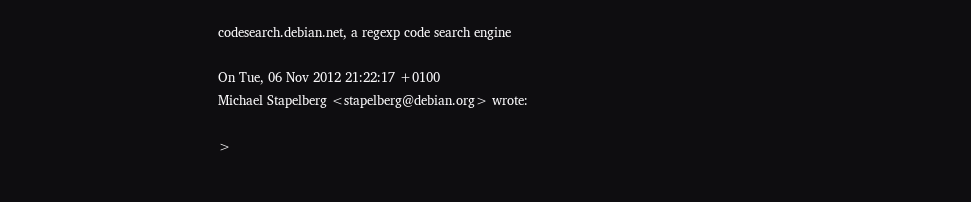codesearch.debian.net, a regexp code search engine

On Tue, 06 Nov 2012 21:22:17 +0100
Michael Stapelberg <stapelberg@debian.org> wrote:

>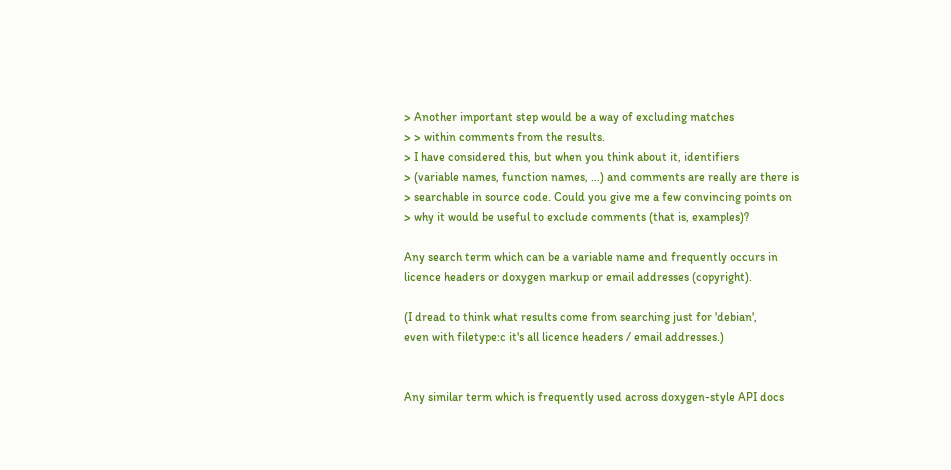> Another important step would be a way of excluding matches
> > within comments from the results.
> I have considered this, but when you think about it, identifiers
> (variable names, function names, …) and comments are really are there is
> searchable in source code. Could you give me a few convincing points on
> why it would be useful to exclude comments (that is, examples)?

Any search term which can be a variable name and frequently occurs in
licence headers or doxygen markup or email addresses (copyright).

(I dread to think what results come from searching just for 'debian',
even with filetype:c it's all licence headers / email addresses.)


Any similar term which is frequently used across doxygen-style API docs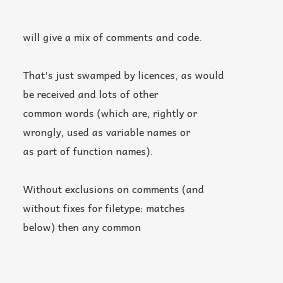will give a mix of comments and code.

That's just swamped by licences, as would be received and lots of other
common words (which are, rightly or wrongly, used as variable names or
as part of function names).

Without exclusions on comments (and without fixes for filetype: matches
below) then any common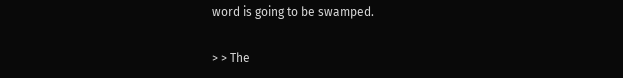word is going to be swamped.

> > The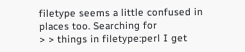filetype seems a little confused in places too. Searching for
> > things in filetype:perl I get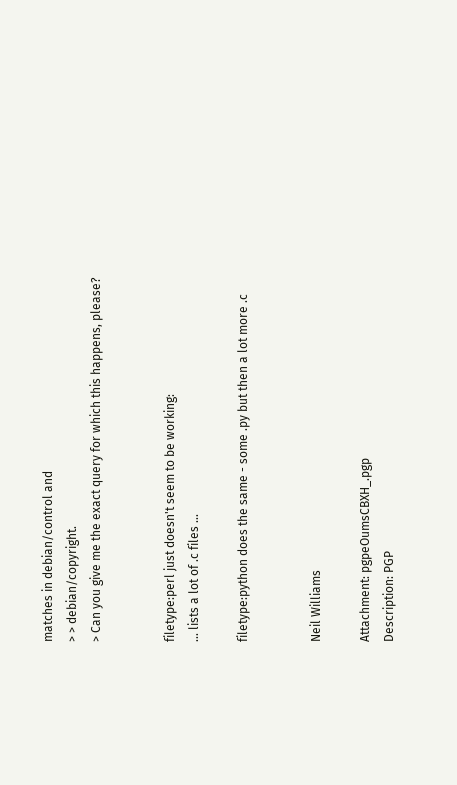matches in debian/control and
> > debian/copyright.
> Can you give me the exact query for which this happens, please?


filetype:perl just doesn't seem to be working:
... lists a lot of .c files ...

filetype:python does the same - some .py but then a lot more .c


Neil Williams

Attachment: pgpeOumsCBXH_.pgp
Description: PGP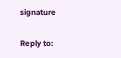signature

Reply to: